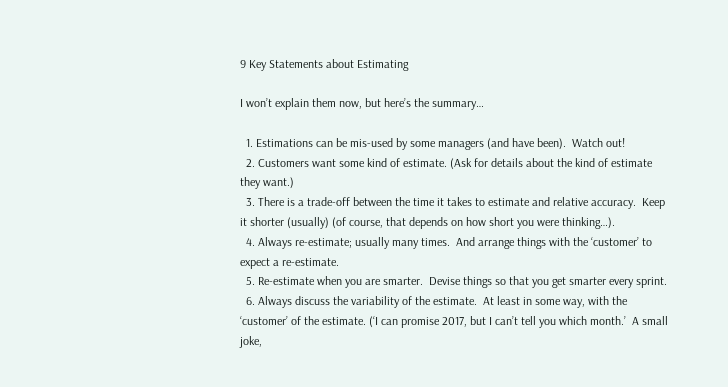9 Key Statements about Estimating

I won’t explain them now, but here’s the summary…

  1. Estimations can be mis-used by some managers (and have been).  Watch out!
  2. Customers want some kind of estimate. (Ask for details about the kind of estimate they want.)
  3. There is a trade-off between the time it takes to estimate and relative accuracy.  Keep it shorter (usually) (of course, that depends on how short you were thinking…).
  4. Always re-estimate; usually many times.  And arrange things with the ‘customer’ to expect a re-estimate.
  5. Re-estimate when you are smarter.  Devise things so that you get smarter every sprint.
  6. Always discuss the variability of the estimate.  At least in some way, with the ‘customer’ of the estimate. (‘I can promise 2017, but I can’t tell you which month.’  A small joke,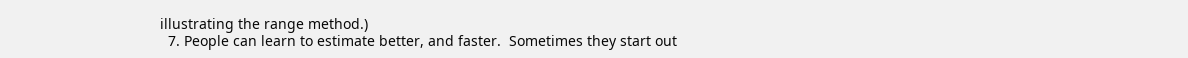illustrating the range method.)
  7. People can learn to estimate better, and faster.  Sometimes they start out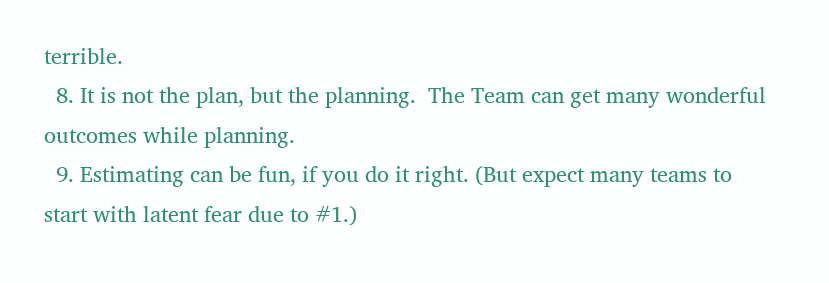terrible.
  8. It is not the plan, but the planning.  The Team can get many wonderful outcomes while planning.
  9. Estimating can be fun, if you do it right. (But expect many teams to start with latent fear due to #1.)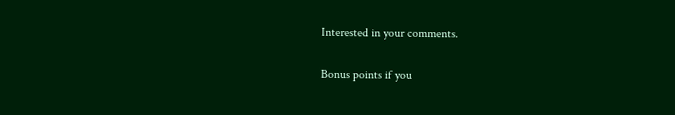Interested in your comments.

Bonus points if you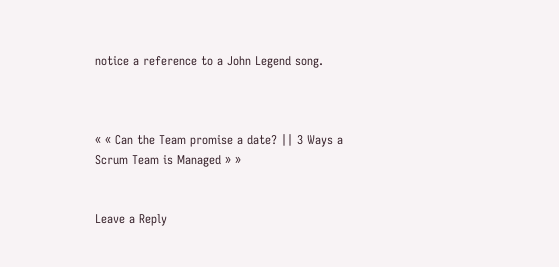notice a reference to a John Legend song.



« « Can the Team promise a date? || 3 Ways a Scrum Team is Managed » »


Leave a Reply